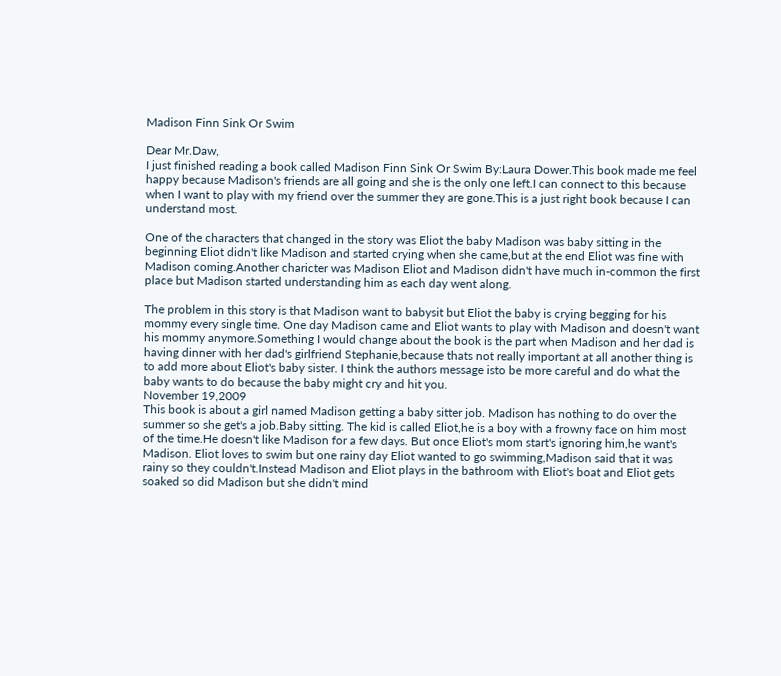Madison Finn Sink Or Swim

Dear Mr.Daw,
I just finished reading a book called Madison Finn Sink Or Swim By:Laura Dower.This book made me feel happy because Madison's friends are all going and she is the only one left.I can connect to this because when I want to play with my friend over the summer they are gone.This is a just right book because I can understand most.

One of the characters that changed in the story was Eliot the baby Madison was baby sitting in the beginning Eliot didn't like Madison and started crying when she came,but at the end Eliot was fine with Madison coming.Another charicter was Madison Eliot and Madison didn't have much in-common the first place but Madison started understanding him as each day went along.

The problem in this story is that Madison want to babysit but Eliot the baby is crying begging for his mommy every single time. One day Madison came and Eliot wants to play with Madison and doesn't want his mommy anymore.Something I would change about the book is the part when Madison and her dad is having dinner with her dad's girlfriend Stephanie,because thats not really important at all another thing is to add more about Eliot's baby sister. I think the authors message isto be more careful and do what the baby wants to do because the baby might cry and hit you.
November 19,2009
This book is about a girl named Madison getting a baby sitter job. Madison has nothing to do over the summer so she get's a job.Baby sitting. The kid is called Eliot,he is a boy with a frowny face on him most of the time.He doesn't like Madison for a few days. But once Eliot's mom start's ignoring him,he want's Madison. Eliot loves to swim but one rainy day Eliot wanted to go swimming,Madison said that it was rainy so they couldn't.Instead Madison and Eliot plays in the bathroom with Eliot's boat and Eliot gets soaked so did Madison but she didn't mind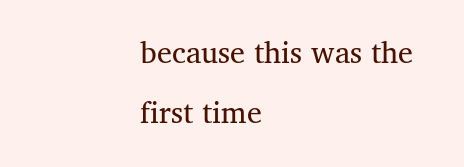because this was the first time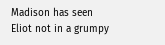Madison has seen Eliot not in a grumpy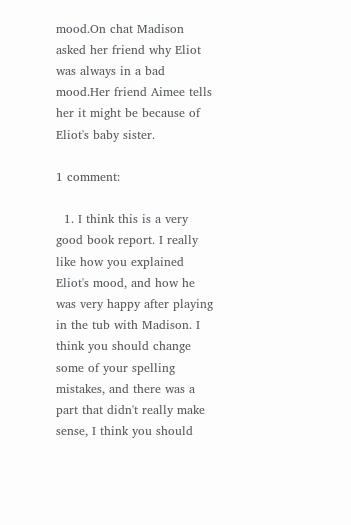mood.On chat Madison asked her friend why Eliot was always in a bad mood.Her friend Aimee tells her it might be because of Eliot's baby sister.

1 comment:

  1. I think this is a very good book report. I really like how you explained Eliot's mood, and how he was very happy after playing in the tub with Madison. I think you should change some of your spelling mistakes, and there was a part that didn't really make sense, I think you should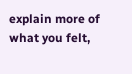explain more of what you felt,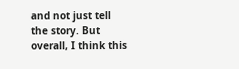and not just tell the story. But overall, I think this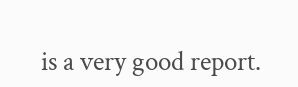is a very good report.